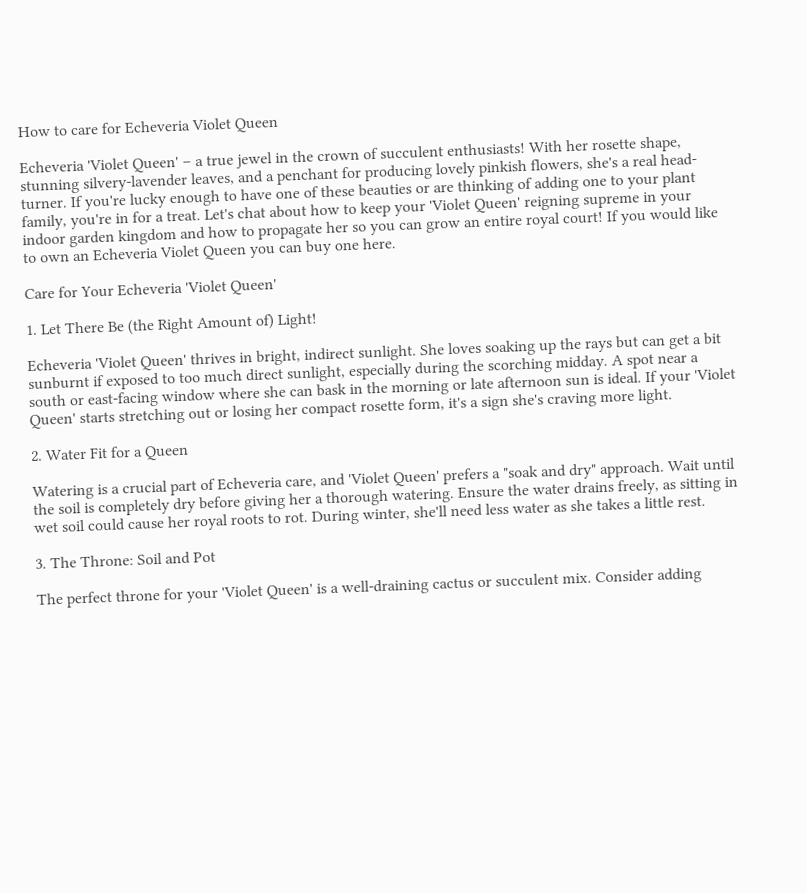How to care for Echeveria Violet Queen

Echeveria 'Violet Queen' – a true jewel in the crown of succulent enthusiasts! With her rosette shape, stunning silvery-lavender leaves, and a penchant for producing lovely pinkish flowers, she's a real head-turner. If you're lucky enough to have one of these beauties or are thinking of adding one to your plant family, you're in for a treat. Let's chat about how to keep your 'Violet Queen' reigning supreme in your indoor garden kingdom and how to propagate her so you can grow an entire royal court! If you would like to own an Echeveria Violet Queen you can buy one here.

Care for Your Echeveria 'Violet Queen'

1. Let There Be (the Right Amount of) Light!

Echeveria 'Violet Queen' thrives in bright, indirect sunlight. She loves soaking up the rays but can get a bit sunburnt if exposed to too much direct sunlight, especially during the scorching midday. A spot near a south or east-facing window where she can bask in the morning or late afternoon sun is ideal. If your 'Violet Queen' starts stretching out or losing her compact rosette form, it's a sign she's craving more light.

2. Water Fit for a Queen

Watering is a crucial part of Echeveria care, and 'Violet Queen' prefers a "soak and dry" approach. Wait until the soil is completely dry before giving her a thorough watering. Ensure the water drains freely, as sitting in wet soil could cause her royal roots to rot. During winter, she'll need less water as she takes a little rest.

3. The Throne: Soil and Pot

The perfect throne for your 'Violet Queen' is a well-draining cactus or succulent mix. Consider adding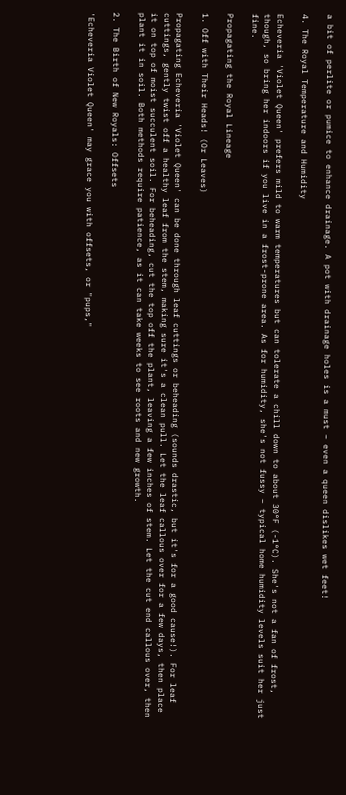a bit of perlite or pumice to enhance drainage. A pot with drainage holes is a must – even a queen dislikes wet feet!

4. The Royal Temperature and Humidity

Echeveria 'Violet Queen' prefers mild to warm temperatures but can tolerate a chill down to about 30°F (-1°C). She's not a fan of frost, though, so bring her indoors if you live in a frost-prone area. As for humidity, she's not fussy – typical home humidity levels suit her just fine.

Propagating the Royal Lineage

1. Off with Their Heads! (Or Leaves)

Propagating Echeveria 'Violet Queen' can be done through leaf cuttings or beheading (sounds drastic, but it's for a good cause!). For leaf cuttings, gently twist off a healthy leaf from the stem, making sure it's a clean pull. Let the leaf callous over for a few days, then place it on top of moist succulent soil. For beheading, cut the top off the plant, leaving a few inches of stem. Let the cut end callous over, then plant it in soil. Both methods require patience, as it can take weeks to see roots and new growth.

2. The Birth of New Royals: Offsets

'Echeveria Violet Queen' may grace you with offsets, or "pups,"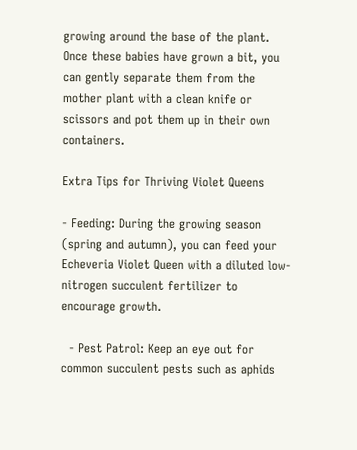growing around the base of the plant. Once these babies have grown a bit, you can gently separate them from the mother plant with a clean knife or scissors and pot them up in their own containers.

Extra Tips for Thriving Violet Queens

- Feeding: During the growing season (spring and autumn), you can feed your Echeveria Violet Queen with a diluted low-nitrogen succulent fertilizer to encourage growth.

  - Pest Patrol: Keep an eye out for common succulent pests such as aphids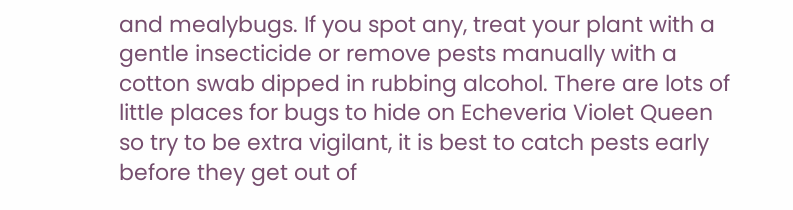and mealybugs. If you spot any, treat your plant with a gentle insecticide or remove pests manually with a cotton swab dipped in rubbing alcohol. There are lots of little places for bugs to hide on Echeveria Violet Queen so try to be extra vigilant, it is best to catch pests early before they get out of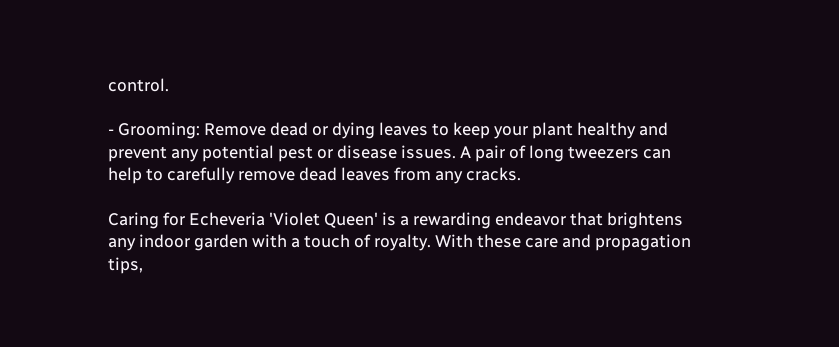control.

- Grooming: Remove dead or dying leaves to keep your plant healthy and prevent any potential pest or disease issues. A pair of long tweezers can help to carefully remove dead leaves from any cracks.

Caring for Echeveria 'Violet Queen' is a rewarding endeavor that brightens any indoor garden with a touch of royalty. With these care and propagation tips,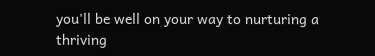you'll be well on your way to nurturing a thriving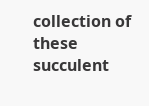collection of these succulent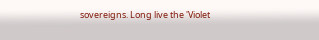sovereigns. Long live the 'Violet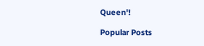Queen'!

Popular Posts